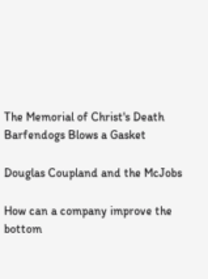The Memorial of Christ's Death
Barfendogs Blows a Gasket

Douglas Coupland and the McJobs

How can a company improve the bottom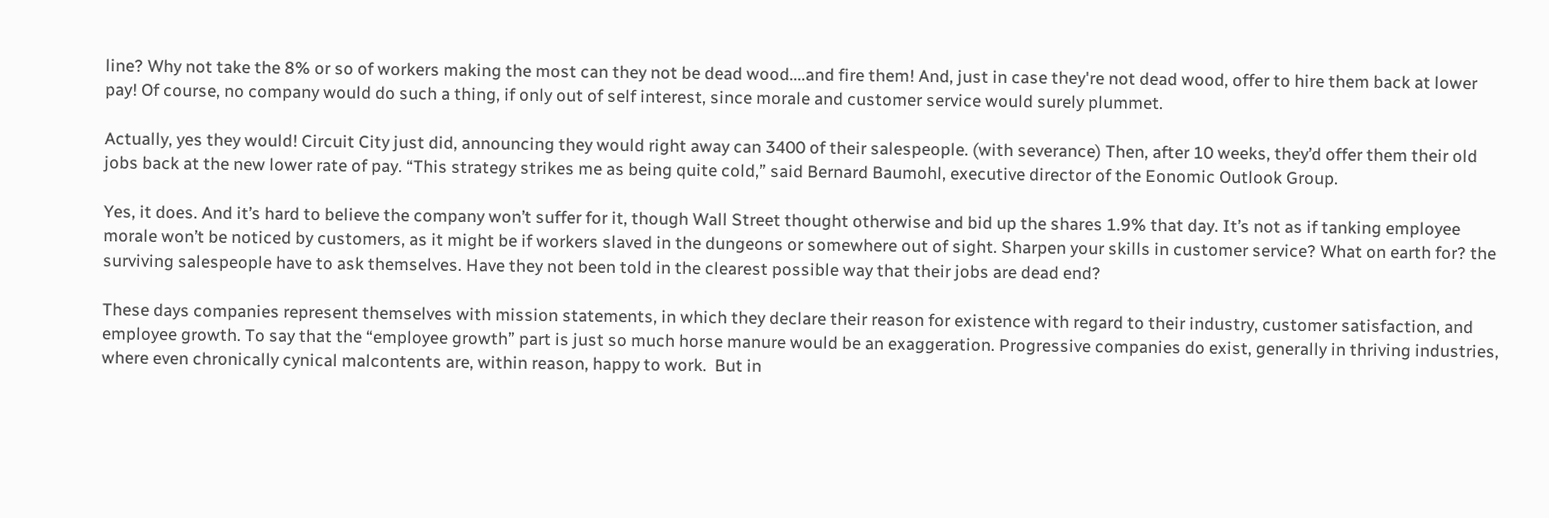line? Why not take the 8% or so of workers making the most can they not be dead wood....and fire them! And, just in case they're not dead wood, offer to hire them back at lower pay! Of course, no company would do such a thing, if only out of self interest, since morale and customer service would surely plummet.

Actually, yes they would! Circuit City just did, announcing they would right away can 3400 of their salespeople. (with severance) Then, after 10 weeks, they’d offer them their old jobs back at the new lower rate of pay. “This strategy strikes me as being quite cold,” said Bernard Baumohl, executive director of the Eonomic Outlook Group.

Yes, it does. And it’s hard to believe the company won’t suffer for it, though Wall Street thought otherwise and bid up the shares 1.9% that day. It’s not as if tanking employee morale won’t be noticed by customers, as it might be if workers slaved in the dungeons or somewhere out of sight. Sharpen your skills in customer service? What on earth for? the surviving salespeople have to ask themselves. Have they not been told in the clearest possible way that their jobs are dead end?

These days companies represent themselves with mission statements, in which they declare their reason for existence with regard to their industry, customer satisfaction, and employee growth. To say that the “employee growth” part is just so much horse manure would be an exaggeration. Progressive companies do exist, generally in thriving industries, where even chronically cynical malcontents are, within reason, happy to work.  But in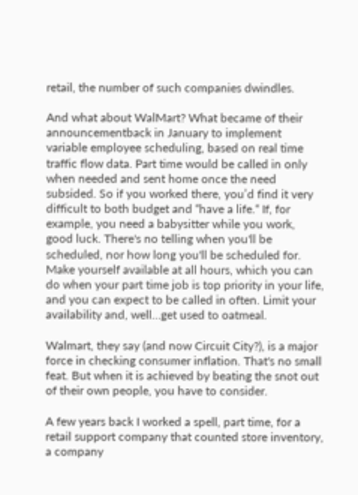retail, the number of such companies dwindles.

And what about WalMart? What became of their announcementback in January to implement variable employee scheduling, based on real time traffic flow data. Part time would be called in only when needed and sent home once the need subsided. So if you worked there, you’d find it very difficult to both budget and “have a life.“ If, for example, you need a babysitter while you work, good luck. There's no telling when you'll be scheduled, nor how long you'll be scheduled for. Make yourself available at all hours, which you can do when your part time job is top priority in your life, and you can expect to be called in often. Limit your availability and, well…get used to oatmeal.

Walmart, they say (and now Circuit City?), is a major force in checking consumer inflation. That's no small feat. But when it is achieved by beating the snot out of their own people, you have to consider.

A few years back I worked a spell, part time, for a retail support company that counted store inventory, a company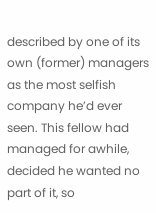described by one of its own (former) managers as the most selfish company he’d ever seen. This fellow had managed for awhile, decided he wanted no part of it, so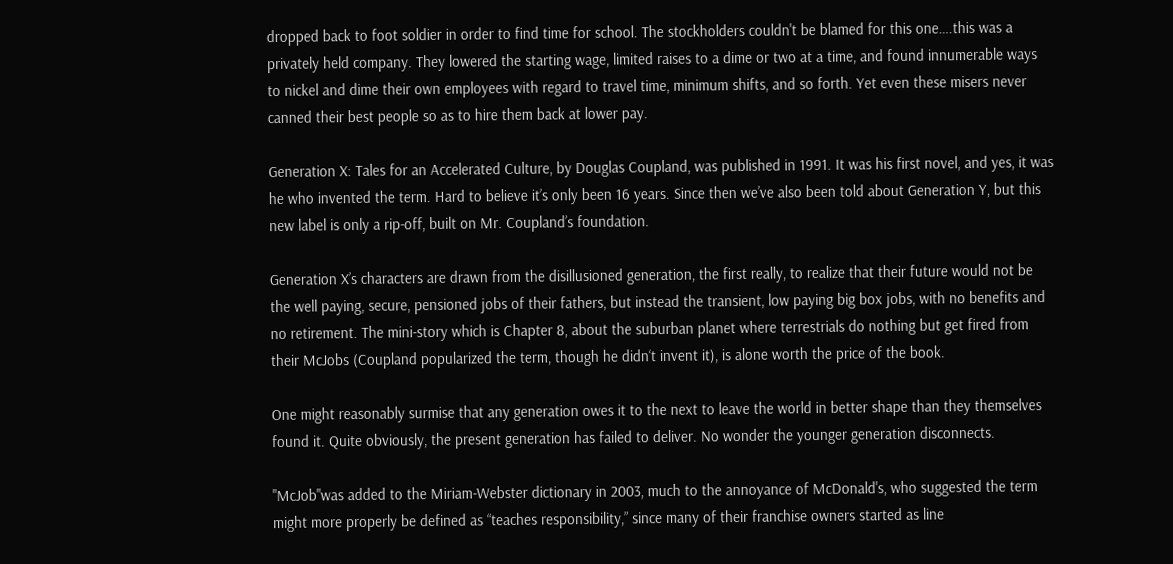dropped back to foot soldier in order to find time for school. The stockholders couldn't be blamed for this one….this was a privately held company. They lowered the starting wage, limited raises to a dime or two at a time, and found innumerable ways to nickel and dime their own employees with regard to travel time, minimum shifts, and so forth. Yet even these misers never canned their best people so as to hire them back at lower pay.

Generation X: Tales for an Accelerated Culture, by Douglas Coupland, was published in 1991. It was his first novel, and yes, it was he who invented the term. Hard to believe it’s only been 16 years. Since then we’ve also been told about Generation Y, but this new label is only a rip-off, built on Mr. Coupland’s foundation.

Generation X’s characters are drawn from the disillusioned generation, the first really, to realize that their future would not be the well paying, secure, pensioned jobs of their fathers, but instead the transient, low paying big box jobs, with no benefits and no retirement. The mini-story which is Chapter 8, about the suburban planet where terrestrials do nothing but get fired from their McJobs (Coupland popularized the term, though he didn‘t invent it), is alone worth the price of the book.

One might reasonably surmise that any generation owes it to the next to leave the world in better shape than they themselves found it. Quite obviously, the present generation has failed to deliver. No wonder the younger generation disconnects.

"McJob"was added to the Miriam-Webster dictionary in 2003, much to the annoyance of McDonald's, who suggested the term might more properly be defined as “teaches responsibility,” since many of their franchise owners started as line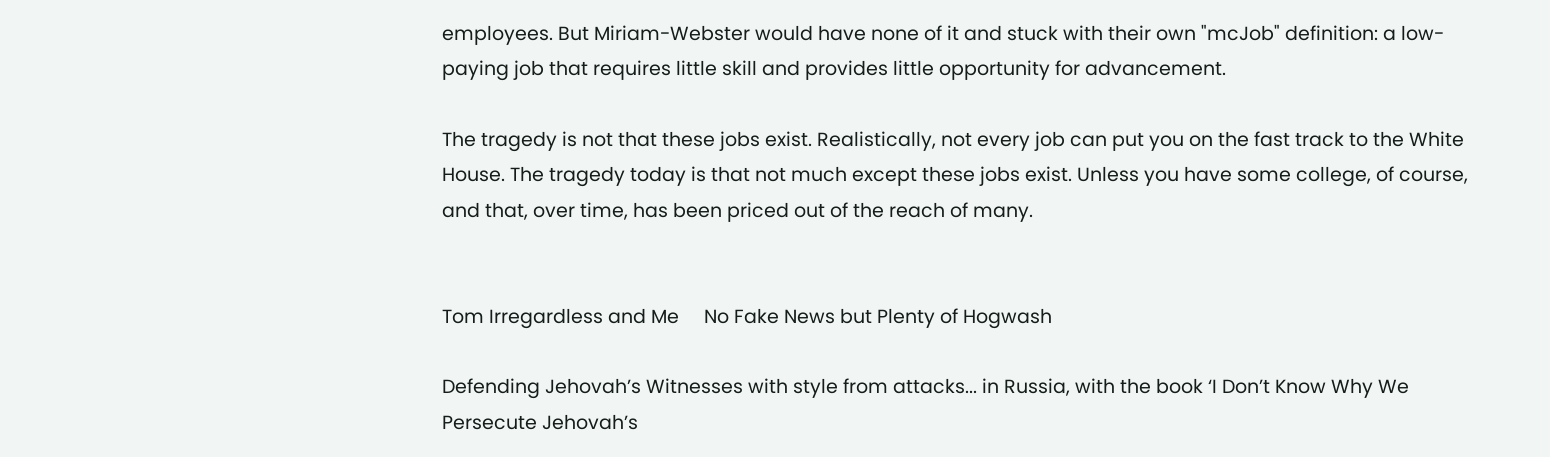employees. But Miriam-Webster would have none of it and stuck with their own "mcJob" definition: a low-paying job that requires little skill and provides little opportunity for advancement.

The tragedy is not that these jobs exist. Realistically, not every job can put you on the fast track to the White House. The tragedy today is that not much except these jobs exist. Unless you have some college, of course, and that, over time, has been priced out of the reach of many.


Tom Irregardless and Me     No Fake News but Plenty of Hogwash

Defending Jehovah’s Witnesses with style from attacks... in Russia, with the book ‘I Don’t Know Why We Persecute Jehovah’s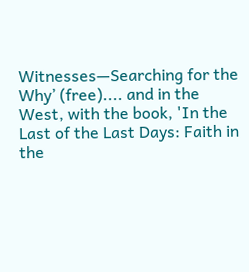Witnesses—Searching for the Why’ (free).... and in the West, with the book, 'In the Last of the Last Days: Faith in the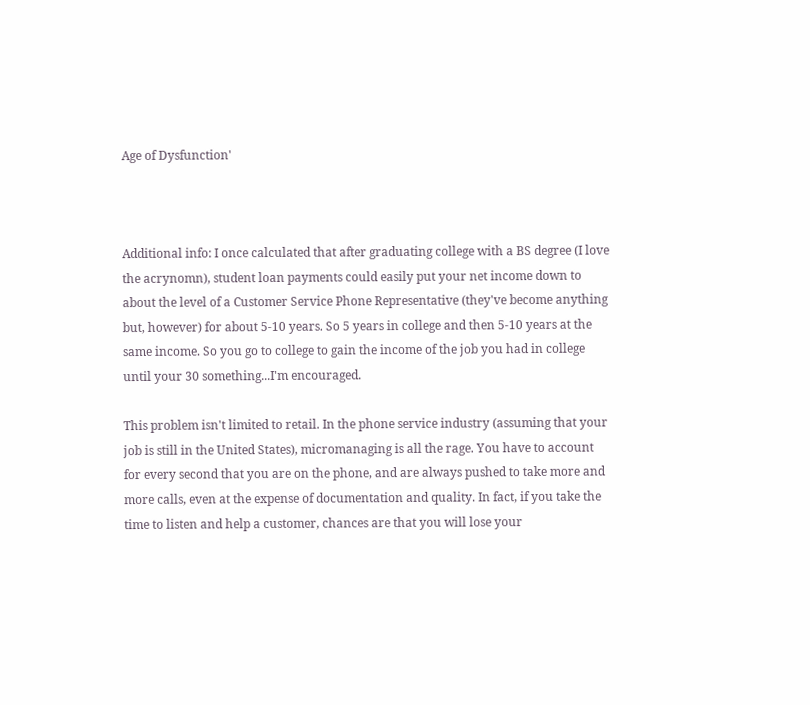Age of Dysfunction'



Additional info: I once calculated that after graduating college with a BS degree (I love the acrynomn), student loan payments could easily put your net income down to about the level of a Customer Service Phone Representative (they've become anything but, however) for about 5-10 years. So 5 years in college and then 5-10 years at the same income. So you go to college to gain the income of the job you had in college until your 30 something...I'm encouraged.

This problem isn't limited to retail. In the phone service industry (assuming that your job is still in the United States), micromanaging is all the rage. You have to account for every second that you are on the phone, and are always pushed to take more and more calls, even at the expense of documentation and quality. In fact, if you take the time to listen and help a customer, chances are that you will lose your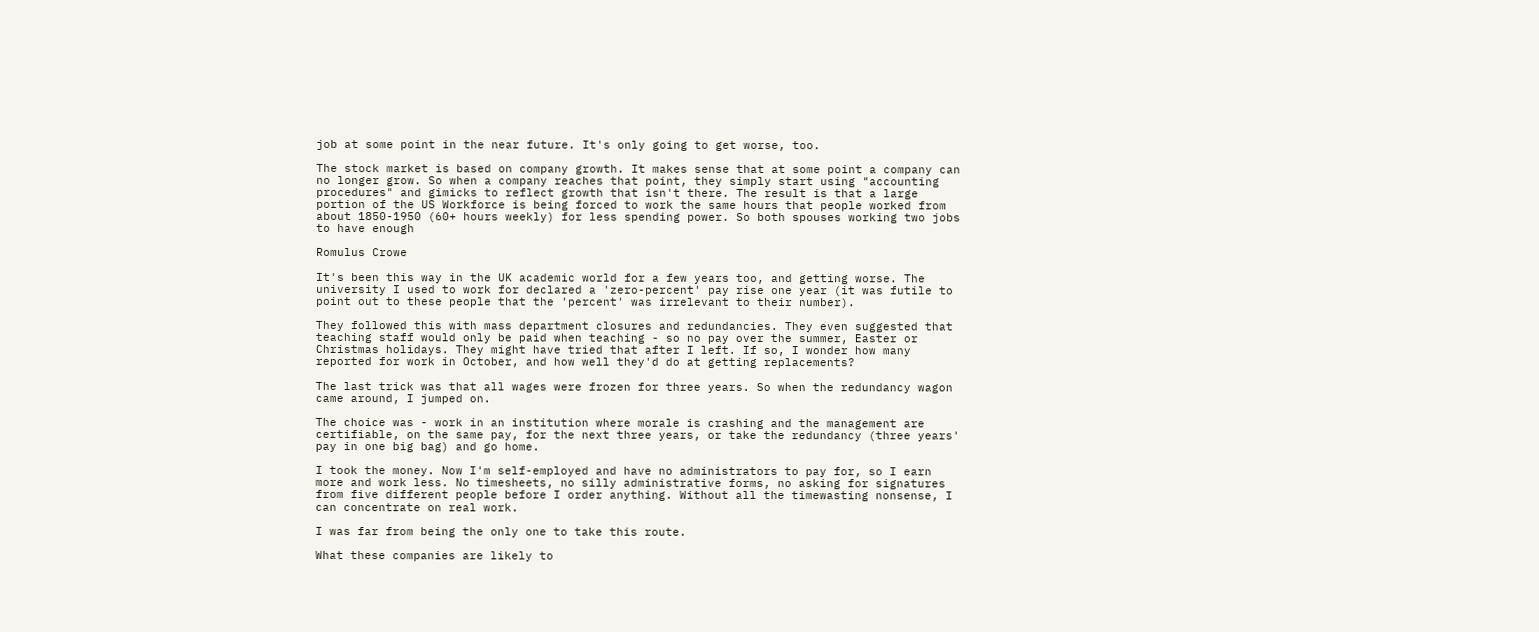job at some point in the near future. It's only going to get worse, too.

The stock market is based on company growth. It makes sense that at some point a company can no longer grow. So when a company reaches that point, they simply start using "accounting procedures" and gimicks to reflect growth that isn't there. The result is that a large portion of the US Workforce is being forced to work the same hours that people worked from about 1850-1950 (60+ hours weekly) for less spending power. So both spouses working two jobs to have enough

Romulus Crowe

It's been this way in the UK academic world for a few years too, and getting worse. The university I used to work for declared a 'zero-percent' pay rise one year (it was futile to point out to these people that the 'percent' was irrelevant to their number).

They followed this with mass department closures and redundancies. They even suggested that teaching staff would only be paid when teaching - so no pay over the summer, Easter or Christmas holidays. They might have tried that after I left. If so, I wonder how many reported for work in October, and how well they'd do at getting replacements?

The last trick was that all wages were frozen for three years. So when the redundancy wagon came around, I jumped on.

The choice was - work in an institution where morale is crashing and the management are certifiable, on the same pay, for the next three years, or take the redundancy (three years' pay in one big bag) and go home.

I took the money. Now I'm self-employed and have no administrators to pay for, so I earn more and work less. No timesheets, no silly administrative forms, no asking for signatures from five different people before I order anything. Without all the timewasting nonsense, I can concentrate on real work.

I was far from being the only one to take this route.

What these companies are likely to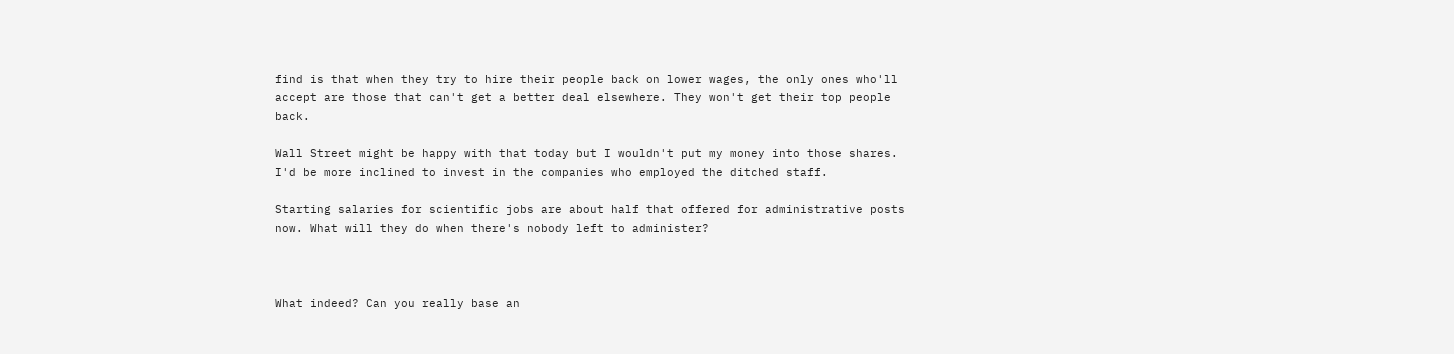find is that when they try to hire their people back on lower wages, the only ones who'll accept are those that can't get a better deal elsewhere. They won't get their top people back.

Wall Street might be happy with that today but I wouldn't put my money into those shares. I'd be more inclined to invest in the companies who employed the ditched staff.

Starting salaries for scientific jobs are about half that offered for administrative posts now. What will they do when there's nobody left to administer?



What indeed? Can you really base an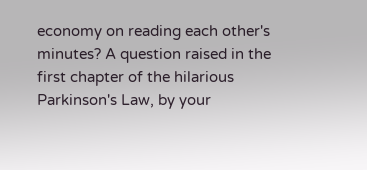economy on reading each other's minutes? A question raised in the first chapter of the hilarious Parkinson's Law, by your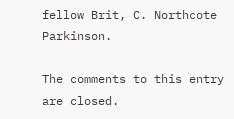fellow Brit, C. Northcote Parkinson.

The comments to this entry are closed.